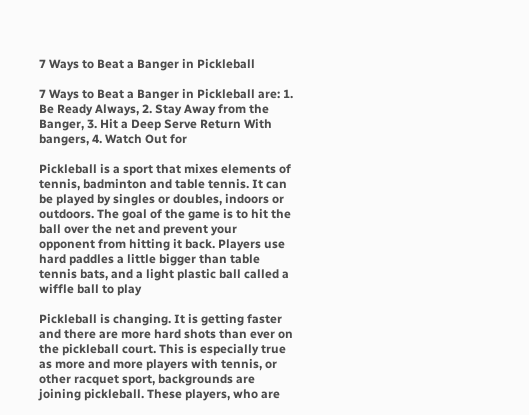7 Ways to Beat a Banger in Pickleball

7 Ways to Beat a Banger in Pickleball are: 1. Be Ready Always, 2. Stay Away from the Banger, 3. Hit a Deep Serve Return With bangers, 4. Watch Out for

Pickleball is a sport that mixes elements of tennis, badminton and table tennis. It can be played by singles or doubles, indoors or outdoors. The goal of the game is to hit the ball over the net and prevent your opponent from hitting it back. Players use hard paddles a little bigger than table tennis bats, and a light plastic ball called a wiffle ball to play

Pickleball is changing. It is getting faster and there are more hard shots than ever on the pickleball court. This is especially true as more and more players with tennis, or other racquet sport, backgrounds are joining pickleball. These players, who are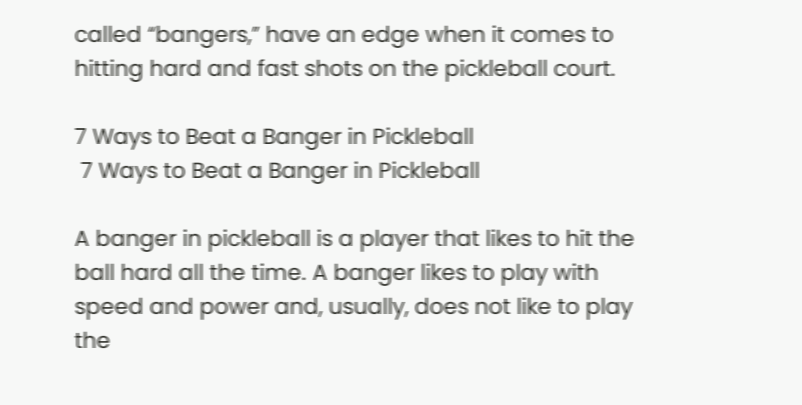called “bangers,” have an edge when it comes to hitting hard and fast shots on the pickleball court.

7 Ways to Beat a Banger in Pickleball
 7 Ways to Beat a Banger in Pickleball

A banger in pickleball is a player that likes to hit the ball hard all the time. A banger likes to play with speed and power and, usually, does not like to play the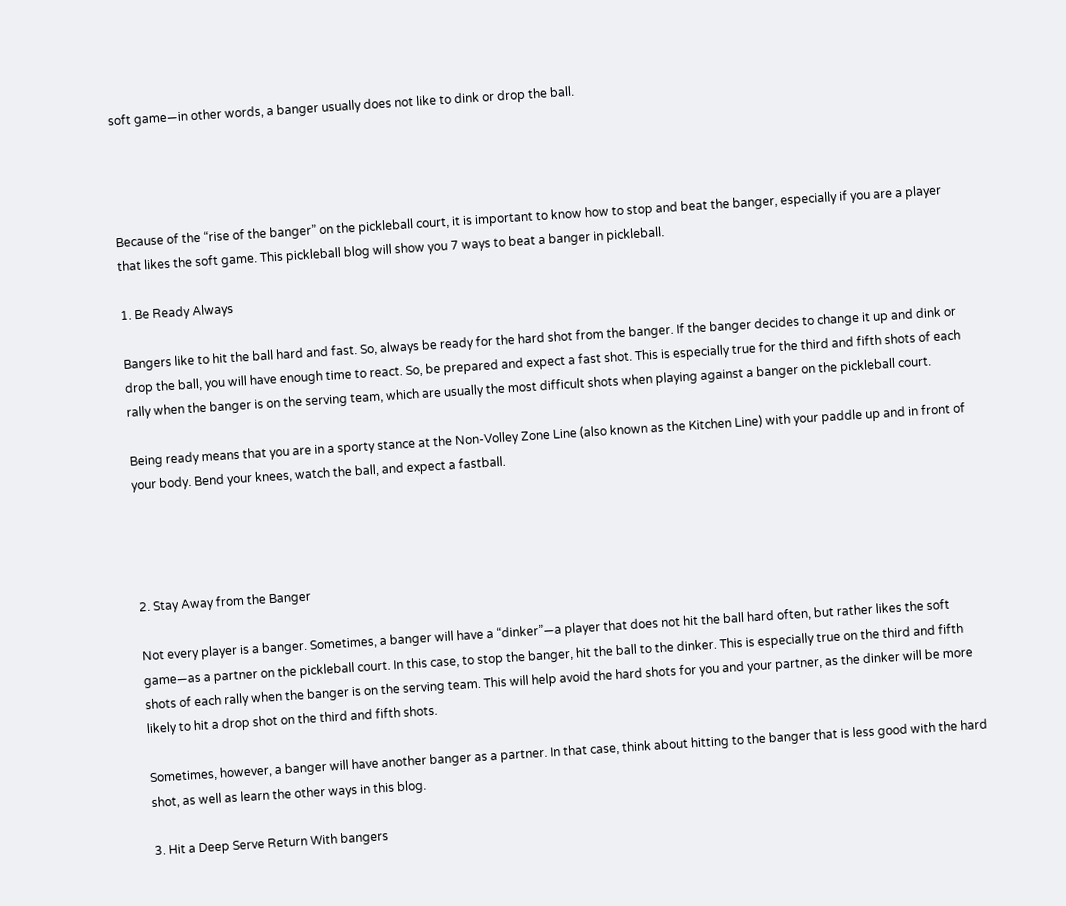soft game—in other words, a banger usually does not like to dink or drop the ball.




Because of the “rise of the banger” on the pickleball court, it is important to know how to stop and beat the banger, especially if you are a player that likes the soft game. This pickleball blog will show you 7 ways to beat a banger in pickleball.

1. Be Ready Always

Bangers like to hit the ball hard and fast. So, always be ready for the hard shot from the banger. If the banger decides to change it up and dink or drop the ball, you will have enough time to react. So, be prepared and expect a fast shot. This is especially true for the third and fifth shots of each rally when the banger is on the serving team, which are usually the most difficult shots when playing against a banger on the pickleball court.

Being ready means that you are in a sporty stance at the Non-Volley Zone Line (also known as the Kitchen Line) with your paddle up and in front of your body. Bend your knees, watch the ball, and expect a fastball.




2. Stay Away from the Banger

Not every player is a banger. Sometimes, a banger will have a “dinker”—a player that does not hit the ball hard often, but rather likes the soft game—as a partner on the pickleball court. In this case, to stop the banger, hit the ball to the dinker. This is especially true on the third and fifth shots of each rally when the banger is on the serving team. This will help avoid the hard shots for you and your partner, as the dinker will be more likely to hit a drop shot on the third and fifth shots.

Sometimes, however, a banger will have another banger as a partner. In that case, think about hitting to the banger that is less good with the hard shot, as well as learn the other ways in this blog.

3. Hit a Deep Serve Return With bangers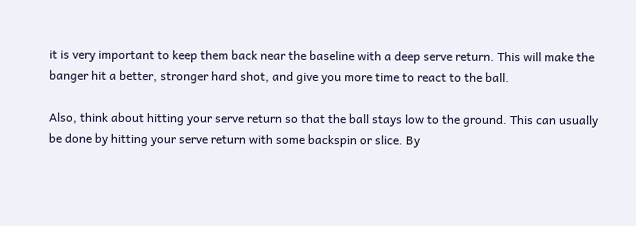it is very important to keep them back near the baseline with a deep serve return. This will make the banger hit a better, stronger hard shot, and give you more time to react to the ball.

Also, think about hitting your serve return so that the ball stays low to the ground. This can usually be done by hitting your serve return with some backspin or slice. By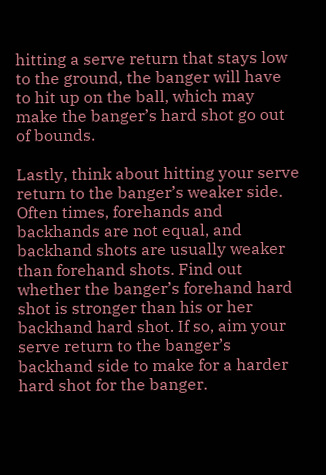hitting a serve return that stays low to the ground, the banger will have to hit up on the ball, which may make the banger’s hard shot go out of bounds.

Lastly, think about hitting your serve return to the banger’s weaker side. Often times, forehands and backhands are not equal, and backhand shots are usually weaker than forehand shots. Find out whether the banger’s forehand hard shot is stronger than his or her backhand hard shot. If so, aim your serve return to the banger’s backhand side to make for a harder hard shot for the banger.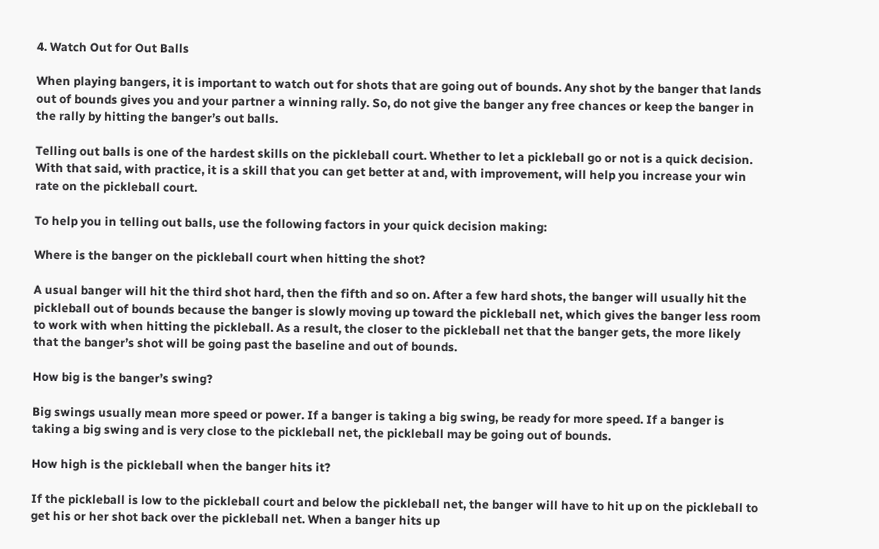4. Watch Out for Out Balls

When playing bangers, it is important to watch out for shots that are going out of bounds. Any shot by the banger that lands out of bounds gives you and your partner a winning rally. So, do not give the banger any free chances or keep the banger in the rally by hitting the banger’s out balls.

Telling out balls is one of the hardest skills on the pickleball court. Whether to let a pickleball go or not is a quick decision. With that said, with practice, it is a skill that you can get better at and, with improvement, will help you increase your win rate on the pickleball court.

To help you in telling out balls, use the following factors in your quick decision making:

Where is the banger on the pickleball court when hitting the shot?

A usual banger will hit the third shot hard, then the fifth and so on. After a few hard shots, the banger will usually hit the pickleball out of bounds because the banger is slowly moving up toward the pickleball net, which gives the banger less room to work with when hitting the pickleball. As a result, the closer to the pickleball net that the banger gets, the more likely that the banger’s shot will be going past the baseline and out of bounds.

How big is the banger’s swing?

Big swings usually mean more speed or power. If a banger is taking a big swing, be ready for more speed. If a banger is taking a big swing and is very close to the pickleball net, the pickleball may be going out of bounds.

How high is the pickleball when the banger hits it?

If the pickleball is low to the pickleball court and below the pickleball net, the banger will have to hit up on the pickleball to get his or her shot back over the pickleball net. When a banger hits up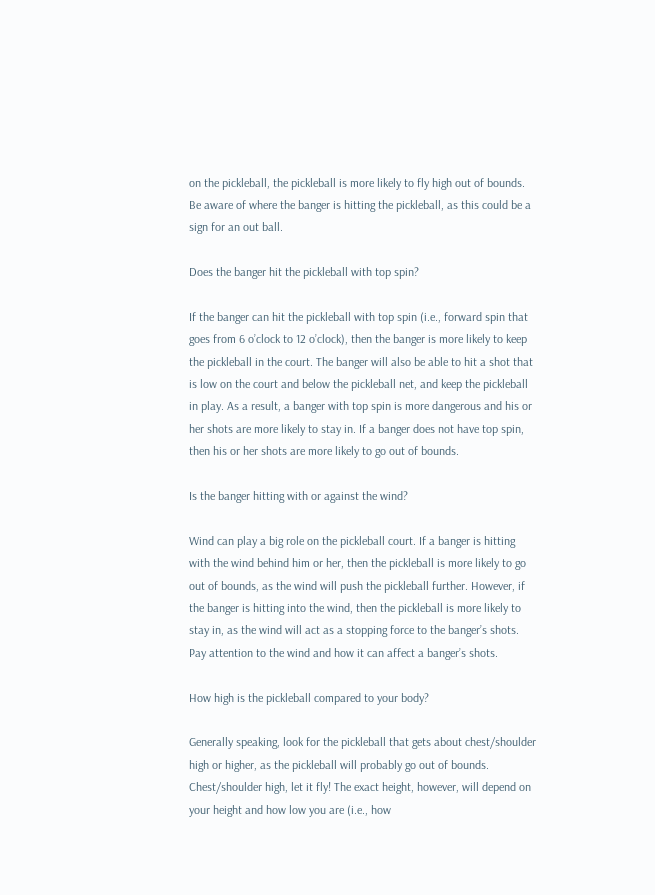on the pickleball, the pickleball is more likely to fly high out of bounds. Be aware of where the banger is hitting the pickleball, as this could be a sign for an out ball.

Does the banger hit the pickleball with top spin?

If the banger can hit the pickleball with top spin (i.e., forward spin that goes from 6 o’clock to 12 o’clock), then the banger is more likely to keep the pickleball in the court. The banger will also be able to hit a shot that is low on the court and below the pickleball net, and keep the pickleball in play. As a result, a banger with top spin is more dangerous and his or her shots are more likely to stay in. If a banger does not have top spin, then his or her shots are more likely to go out of bounds.

Is the banger hitting with or against the wind?

Wind can play a big role on the pickleball court. If a banger is hitting with the wind behind him or her, then the pickleball is more likely to go out of bounds, as the wind will push the pickleball further. However, if the banger is hitting into the wind, then the pickleball is more likely to stay in, as the wind will act as a stopping force to the banger’s shots. Pay attention to the wind and how it can affect a banger’s shots.

How high is the pickleball compared to your body?

Generally speaking, look for the pickleball that gets about chest/shoulder high or higher, as the pickleball will probably go out of bounds. Chest/shoulder high, let it fly! The exact height, however, will depend on your height and how low you are (i.e., how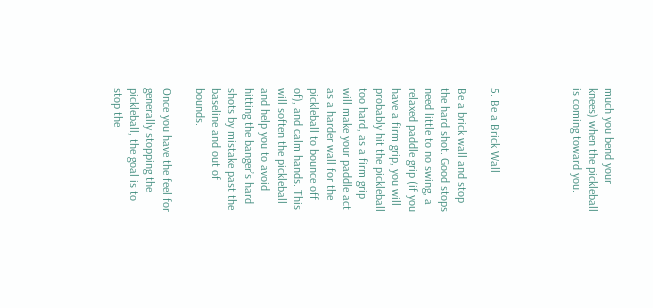much you bend your knees) when the pickleball is coming toward you.




5. Be a Brick Wall

Be a brick wall and stop the hard shot. Good stops need little to no swing, a relaxed paddle grip (if you have a firm grip, you will probably hit the pickleball too hard, as a firm grip will make your paddle act as a harder wall for the pickleball to bounce off of), and calm hands. This will soften the pickleball and help you to avoid hitting the banger’s hard shots by mistake past the baseline and out of bounds.

Once you have the feel for generally stopping the pickleball, the goal is to stop the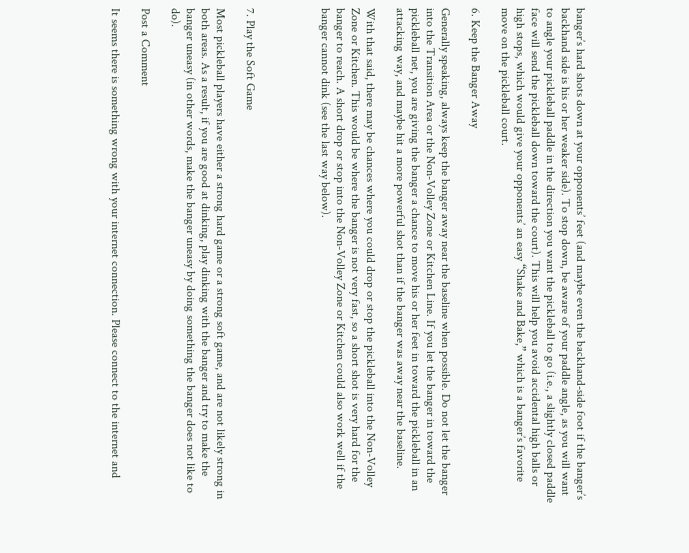banger’s hard shots down at your opponents’ feet (and maybe even the backhand-side foot if the banger’s backhand side is his or her weaker side). To stop down, be aware of your paddle angle, as you will want to angle your pickleball paddle in the direction you want the pickleball to go (i.e., a slightly closed paddle face will send the pickleball down toward the court). This will help you avoid accidental high balls or high stops, which would give your opponents’ an easy “Shake and Bake,” which is a banger’s favorite move on the pickleball court.

6. Keep the Banger Away

Generally speaking, always keep the banger away near the baseline when possible. Do not let the banger into the Transition Area or the Non-Volley Zone or Kitchen Line. If you let the banger in toward the pickleball net, you are giving the banger a chance to move his or her feet in toward the pickleball in an attacking way, and maybe hit a more powerful shot than if the banger was away near the baseline.

With that said, there may be chances where you could drop or stop the pickleball into the Non-Volley Zone or Kitchen. This would be where the banger is not very fast, so a short shot is very hard for the banger to reach. A short drop or stop into the Non-Volley Zone or Kitchen could also work well if the banger cannot dink (see the last way below).




7. Play the Soft Game

Most pickleball players have either a strong hard game or a strong soft game, and are not likely strong in both areas. As a result, if you are good at dinking, play dinking with the banger and try to make the banger uneasy (in other words, make the banger uneasy by doing something the banger does not like to do).

Post a Comment

It seems there is something wrong with your internet connection. Please connect to the internet and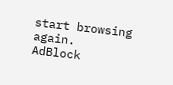start browsing again.
AdBlock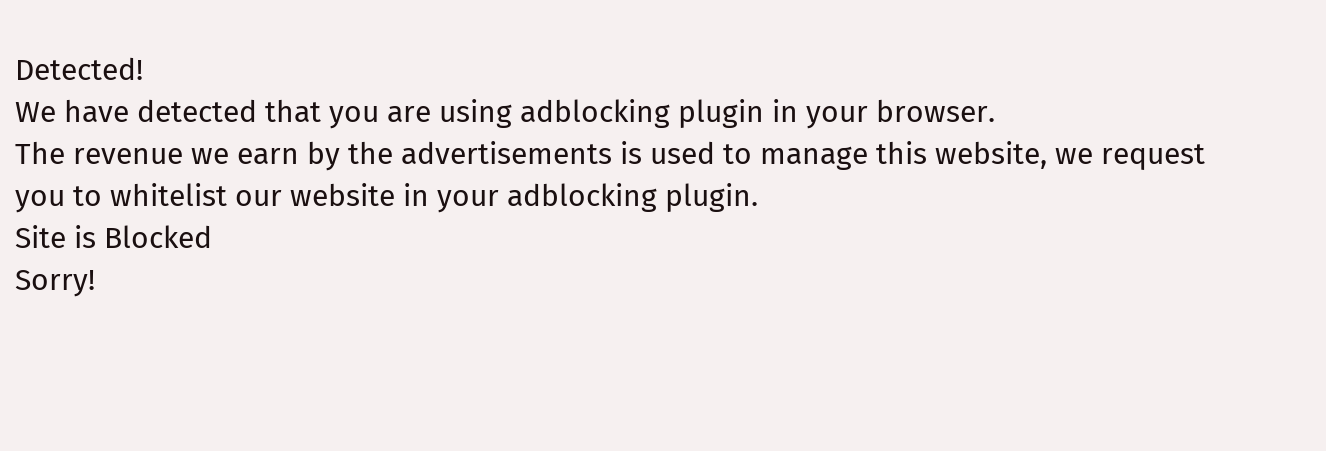Detected!
We have detected that you are using adblocking plugin in your browser.
The revenue we earn by the advertisements is used to manage this website, we request you to whitelist our website in your adblocking plugin.
Site is Blocked
Sorry!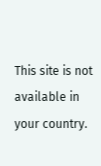This site is not available in your country.